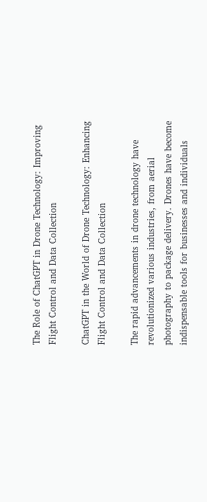The Role of ChatGPT in Drone Technology: Improving Flight Control and Data Collection

ChatGPT in the World of Drone Technology: Enhancing Flight Control and Data Collection

The rapid advancements in drone technology have revolutionized various industries, from aerial photography to package delivery. Drones have become indispensable tools for businesses and individuals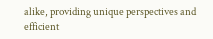alike, providing unique perspectives and efficient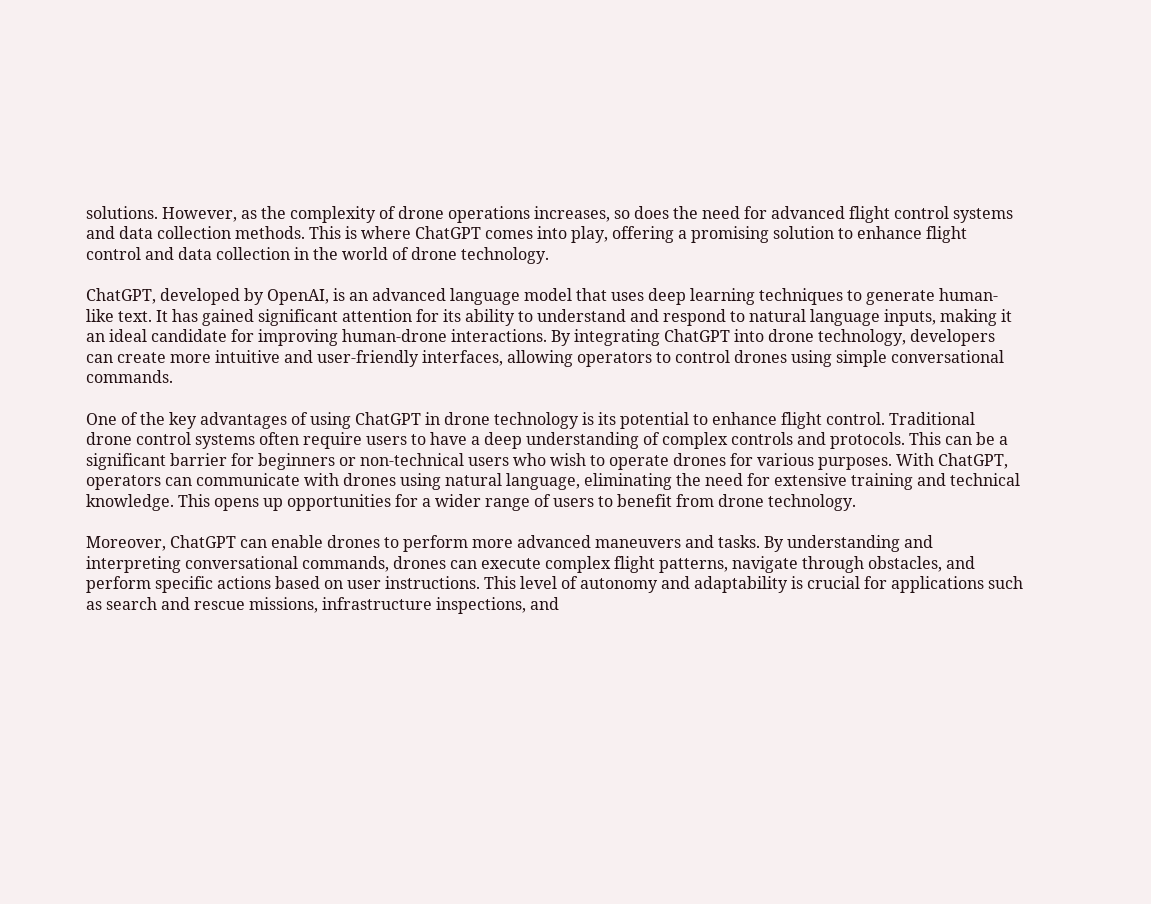solutions. However, as the complexity of drone operations increases, so does the need for advanced flight control systems and data collection methods. This is where ChatGPT comes into play, offering a promising solution to enhance flight control and data collection in the world of drone technology.

ChatGPT, developed by OpenAI, is an advanced language model that uses deep learning techniques to generate human-like text. It has gained significant attention for its ability to understand and respond to natural language inputs, making it an ideal candidate for improving human-drone interactions. By integrating ChatGPT into drone technology, developers can create more intuitive and user-friendly interfaces, allowing operators to control drones using simple conversational commands.

One of the key advantages of using ChatGPT in drone technology is its potential to enhance flight control. Traditional drone control systems often require users to have a deep understanding of complex controls and protocols. This can be a significant barrier for beginners or non-technical users who wish to operate drones for various purposes. With ChatGPT, operators can communicate with drones using natural language, eliminating the need for extensive training and technical knowledge. This opens up opportunities for a wider range of users to benefit from drone technology.

Moreover, ChatGPT can enable drones to perform more advanced maneuvers and tasks. By understanding and interpreting conversational commands, drones can execute complex flight patterns, navigate through obstacles, and perform specific actions based on user instructions. This level of autonomy and adaptability is crucial for applications such as search and rescue missions, infrastructure inspections, and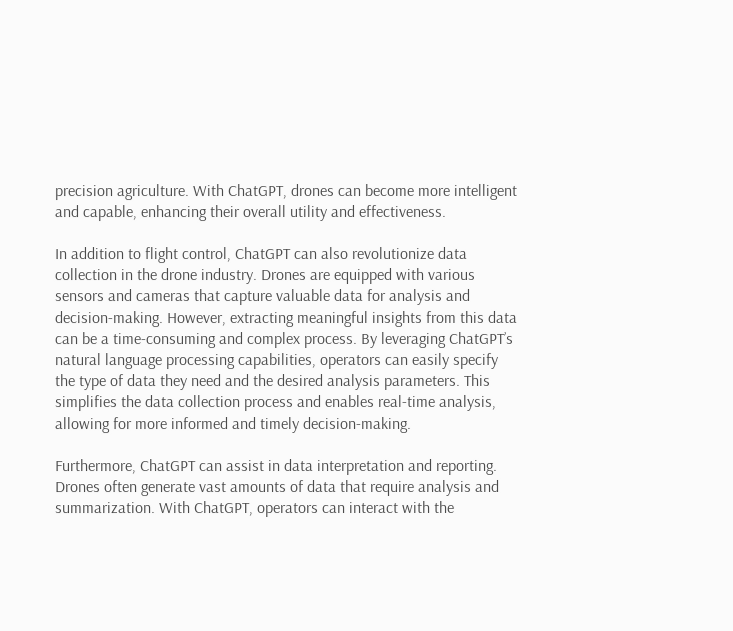precision agriculture. With ChatGPT, drones can become more intelligent and capable, enhancing their overall utility and effectiveness.

In addition to flight control, ChatGPT can also revolutionize data collection in the drone industry. Drones are equipped with various sensors and cameras that capture valuable data for analysis and decision-making. However, extracting meaningful insights from this data can be a time-consuming and complex process. By leveraging ChatGPT’s natural language processing capabilities, operators can easily specify the type of data they need and the desired analysis parameters. This simplifies the data collection process and enables real-time analysis, allowing for more informed and timely decision-making.

Furthermore, ChatGPT can assist in data interpretation and reporting. Drones often generate vast amounts of data that require analysis and summarization. With ChatGPT, operators can interact with the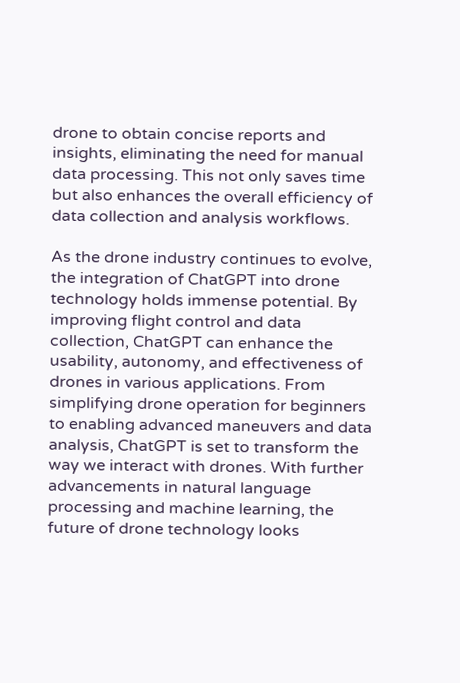drone to obtain concise reports and insights, eliminating the need for manual data processing. This not only saves time but also enhances the overall efficiency of data collection and analysis workflows.

As the drone industry continues to evolve, the integration of ChatGPT into drone technology holds immense potential. By improving flight control and data collection, ChatGPT can enhance the usability, autonomy, and effectiveness of drones in various applications. From simplifying drone operation for beginners to enabling advanced maneuvers and data analysis, ChatGPT is set to transform the way we interact with drones. With further advancements in natural language processing and machine learning, the future of drone technology looks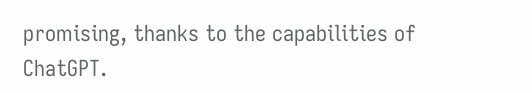promising, thanks to the capabilities of ChatGPT.